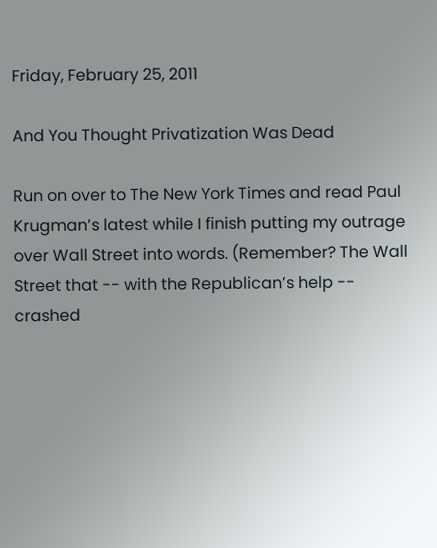Friday, February 25, 2011

And You Thought Privatization Was Dead

Run on over to The New York Times and read Paul Krugman’s latest while I finish putting my outrage over Wall Street into words. (Remember? The Wall Street that -- with the Republican’s help -- crashed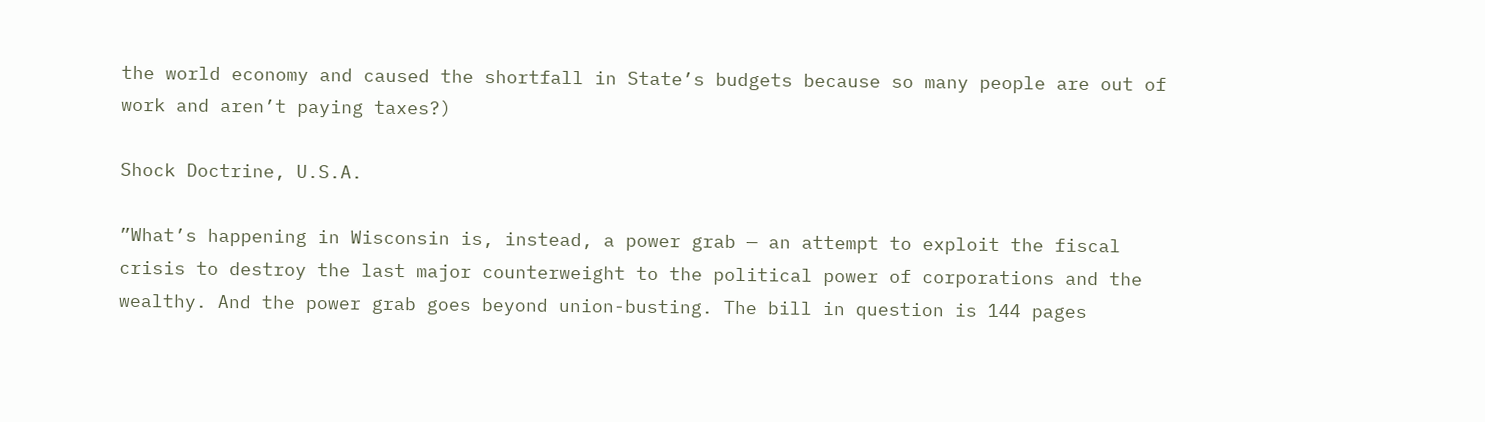the world economy and caused the shortfall in State’s budgets because so many people are out of work and aren’t paying taxes?)

Shock Doctrine, U.S.A.

”What’s happening in Wisconsin is, instead, a power grab — an attempt to exploit the fiscal crisis to destroy the last major counterweight to the political power of corporations and the wealthy. And the power grab goes beyond union-busting. The bill in question is 144 pages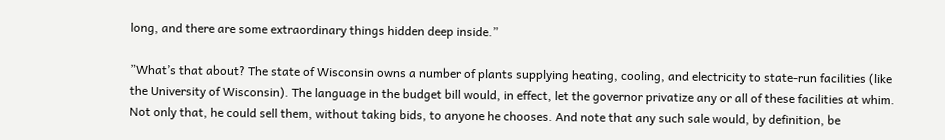long, and there are some extraordinary things hidden deep inside.”

”What’s that about? The state of Wisconsin owns a number of plants supplying heating, cooling, and electricity to state-run facilities (like the University of Wisconsin). The language in the budget bill would, in effect, let the governor privatize any or all of these facilities at whim. Not only that, he could sell them, without taking bids, to anyone he chooses. And note that any such sale would, by definition, be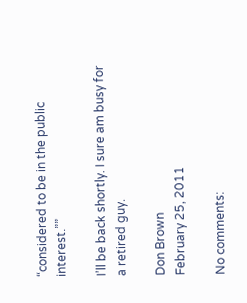“considered to be in the public interest.””

I’ll be back shortly. I sure am busy for a retired guy.

Don Brown
February 25, 2011

No comments: